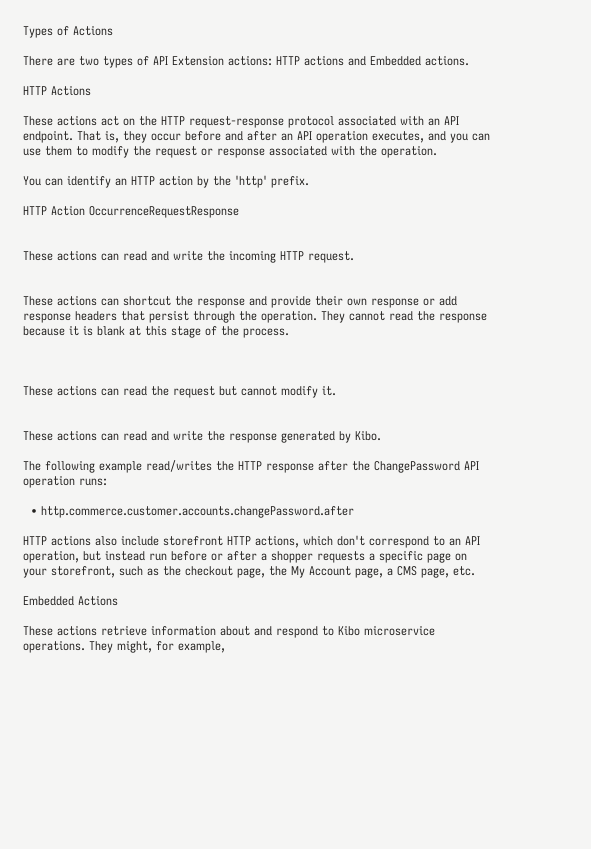Types of Actions

There are two types of API Extension actions: HTTP actions and Embedded actions.

HTTP Actions

These actions act on the HTTP request-response protocol associated with an API endpoint. That is, they occur before and after an API operation executes, and you can use them to modify the request or response associated with the operation.

You can identify an HTTP action by the 'http' prefix.

HTTP Action OccurrenceRequestResponse


These actions can read and write the incoming HTTP request.


These actions can shortcut the response and provide their own response or add response headers that persist through the operation. They cannot read the response because it is blank at this stage of the process.



These actions can read the request but cannot modify it.


These actions can read and write the response generated by Kibo.

The following example read/writes the HTTP response after the ChangePassword API operation runs:

  • http.commerce.customer.accounts.changePassword.after

HTTP actions also include storefront HTTP actions, which don't correspond to an API operation, but instead run before or after a shopper requests a specific page on your storefront, such as the checkout page, the My Account page, a CMS page, etc.

Embedded Actions

These actions retrieve information about and respond to Kibo microservice operations. They might, for example,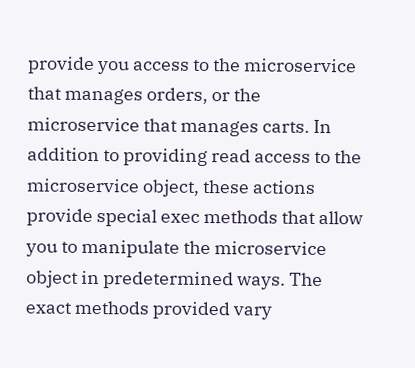provide you access to the microservice that manages orders, or the microservice that manages carts. In addition to providing read access to the microservice object, these actions provide special exec methods that allow you to manipulate the microservice object in predetermined ways. The exact methods provided vary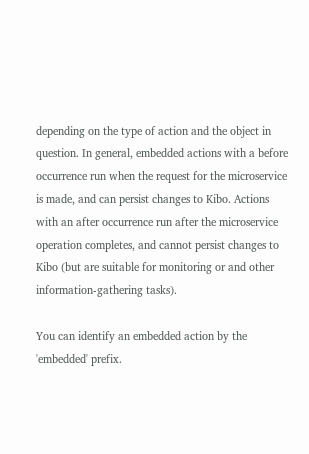depending on the type of action and the object in question. In general, embedded actions with a before occurrence run when the request for the microservice is made, and can persist changes to Kibo. Actions with an after occurrence run after the microservice operation completes, and cannot persist changes to Kibo (but are suitable for monitoring or and other information-gathering tasks).

You can identify an embedded action by the 'embedded' prefix.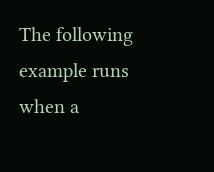The following example runs when a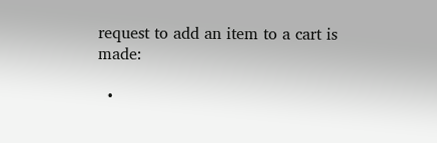request to add an item to a cart is made:

  •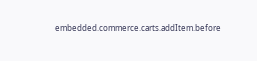embedded.commerce.carts.addItem.before